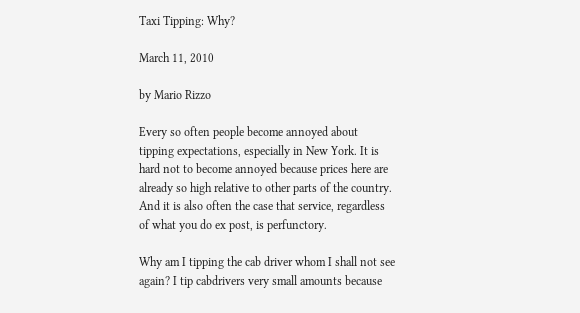Taxi Tipping: Why?

March 11, 2010

by Mario Rizzo

Every so often people become annoyed about tipping expectations, especially in New York. It is hard not to become annoyed because prices here are already so high relative to other parts of the country. And it is also often the case that service, regardless of what you do ex post, is perfunctory.

Why am I tipping the cab driver whom I shall not see again? I tip cabdrivers very small amounts because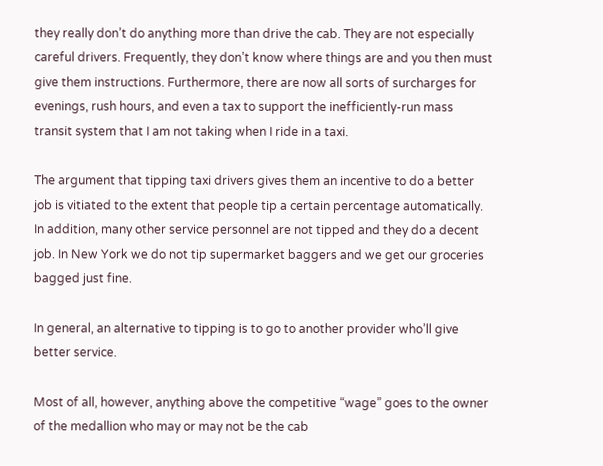they really don’t do anything more than drive the cab. They are not especially careful drivers. Frequently, they don’t know where things are and you then must give them instructions. Furthermore, there are now all sorts of surcharges for evenings, rush hours, and even a tax to support the inefficiently-run mass transit system that I am not taking when I ride in a taxi.

The argument that tipping taxi drivers gives them an incentive to do a better job is vitiated to the extent that people tip a certain percentage automatically.  In addition, many other service personnel are not tipped and they do a decent job. In New York we do not tip supermarket baggers and we get our groceries bagged just fine.

In general, an alternative to tipping is to go to another provider who’ll give better service.

Most of all, however, anything above the competitive “wage” goes to the owner of the medallion who may or may not be the cab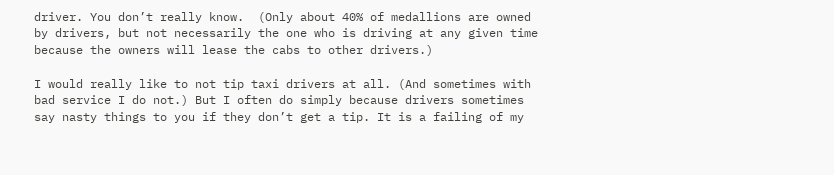driver. You don’t really know.  (Only about 40% of medallions are owned by drivers, but not necessarily the one who is driving at any given time because the owners will lease the cabs to other drivers.)

I would really like to not tip taxi drivers at all. (And sometimes with bad service I do not.) But I often do simply because drivers sometimes say nasty things to you if they don’t get a tip. It is a failing of my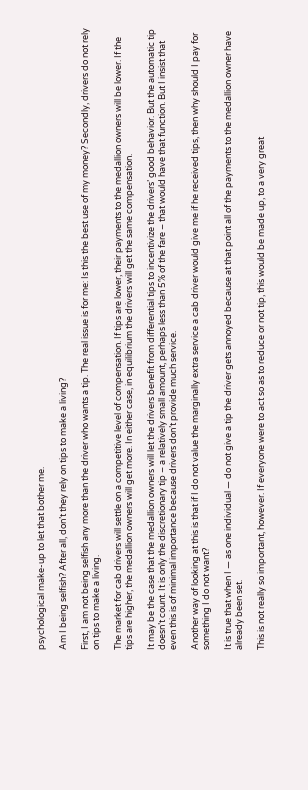psychological make-up to let that bother me.

Am I being selfish? After all, don’t they rely on tips to make a living?

First, I am not being selfish any more than the driver who wants a tip. The real issue is for me: Is this the best use of my money? Secondly, drivers do not rely on tips to make a living.

The market for cab drivers will settle on a competitive level of compensation. If tips are lower, their payments to the medallion owners will be lower. If the tips are higher, the medallion owners will get more. In either case, in equilibrium the drivers will get the same compensation.

It may be the case that the medallion owners will let the drivers benefit from differential tips to incentivize the drivers’ good behavior. But the automatic tip doesn’t count. It is only the discretionary tip – a relatively small amount, perhaps less than 5% of the fare – that would have that function. But I insist that even this is of minimal importance because drivers don’t provide much service.

Another way of looking at this is that if I do not value the marginally extra service a cab driver would give me if he received tips, then why should I pay for something I do not want?

It is true that when I — as one individual — do not give a tip the driver gets annoyed because at that point all of the payments to the medallion owner have already been set.

This is not really so important, however. If everyone were to act so as to reduce or not tip, this would be made up, to a very great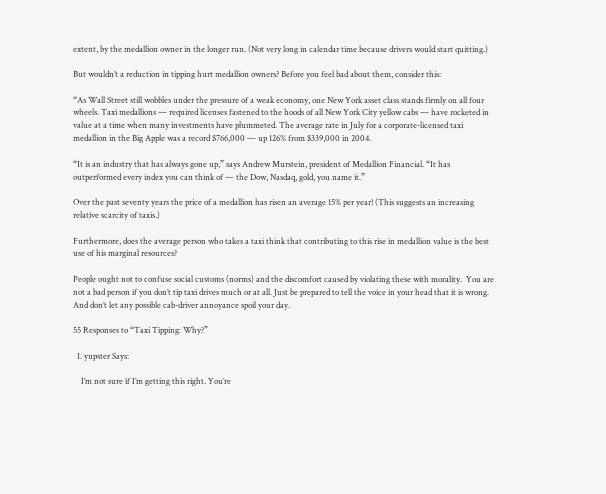extent, by the medallion owner in the longer run. (Not very long in calendar time because drivers would start quitting.)

But wouldn’t a reduction in tipping hurt medallion owners? Before you feel bad about them, consider this:

“As Wall Street still wobbles under the pressure of a weak economy, one New York asset class stands firmly on all four wheels. Taxi medallions — required licenses fastened to the hoods of all New York City yellow cabs — have rocketed in value at a time when many investments have plummeted. The average rate in July for a corporate-licensed taxi medallion in the Big Apple was a record $766,000 — up 126% from $339,000 in 2004.

“It is an industry that has always gone up,” says Andrew Murstein, president of Medallion Financial. “It has outperformed every index you can think of — the Dow, Nasdaq, gold, you name it.”

Over the past seventy years the price of a medallion has risen an average 15% per year! (This suggests an increasing relative scarcity of taxis.)

Furthermore, does the average person who takes a taxi think that contributing to this rise in medallion value is the best use of his marginal resources?

People ought not to confuse social customs (norms) and the discomfort caused by violating these with morality.  You are not a bad person if you don’t tip taxi drives much or at all. Just be prepared to tell the voice in your head that it is wrong. And don’t let any possible cab-driver annoyance spoil your day.

55 Responses to “Taxi Tipping: Why?”

  1. yupster Says:

    I’m not sure if I’m getting this right. You’re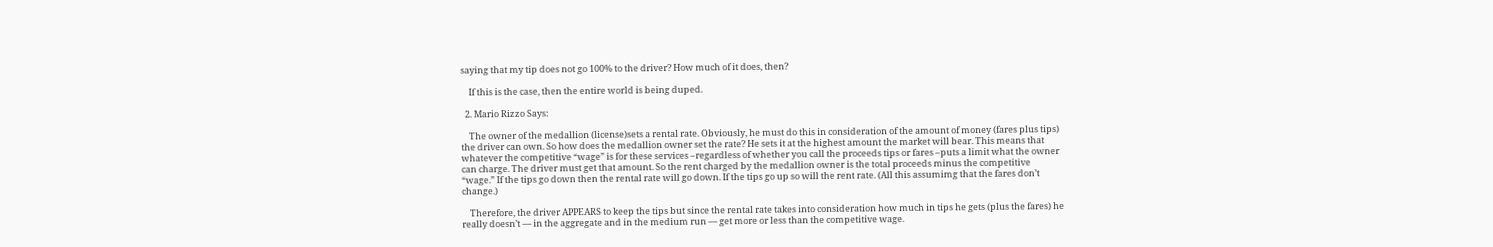saying that my tip does not go 100% to the driver? How much of it does, then?

    If this is the case, then the entire world is being duped.

  2. Mario Rizzo Says:

    The owner of the medallion (license)sets a rental rate. Obviously, he must do this in consideration of the amount of money (fares plus tips) the driver can own. So how does the medallion owner set the rate? He sets it at the highest amount the market will bear. This means that whatever the competitive “wage” is for these services –regardless of whether you call the proceeds tips or fares –puts a limit what the owner can charge. The driver must get that amount. So the rent charged by the medallion owner is the total proceeds minus the competitive “wage.” If the tips go down then the rental rate will go down. If the tips go up so will the rent rate. (All this assumimg that the fares don’t change.)

    Therefore, the driver APPEARS to keep the tips but since the rental rate takes into consideration how much in tips he gets (plus the fares) he really doesn’t — in the aggregate and in the medium run — get more or less than the competitive wage.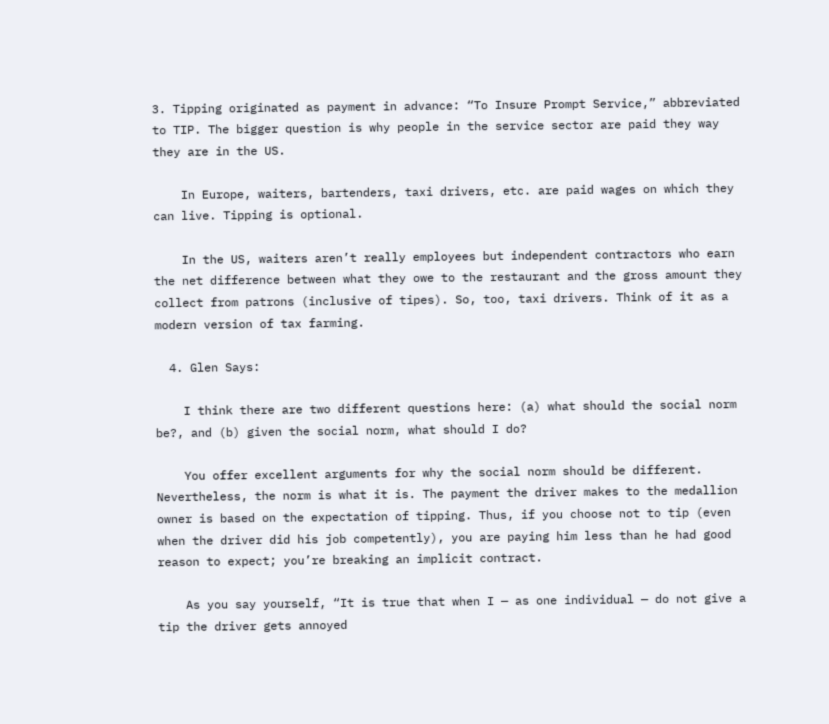3. Tipping originated as payment in advance: “To Insure Prompt Service,” abbreviated to TIP. The bigger question is why people in the service sector are paid they way they are in the US.

    In Europe, waiters, bartenders, taxi drivers, etc. are paid wages on which they can live. Tipping is optional.

    In the US, waiters aren’t really employees but independent contractors who earn the net difference between what they owe to the restaurant and the gross amount they collect from patrons (inclusive of tipes). So, too, taxi drivers. Think of it as a modern version of tax farming.

  4. Glen Says:

    I think there are two different questions here: (a) what should the social norm be?, and (b) given the social norm, what should I do?

    You offer excellent arguments for why the social norm should be different. Nevertheless, the norm is what it is. The payment the driver makes to the medallion owner is based on the expectation of tipping. Thus, if you choose not to tip (even when the driver did his job competently), you are paying him less than he had good reason to expect; you’re breaking an implicit contract.

    As you say yourself, “It is true that when I — as one individual — do not give a tip the driver gets annoyed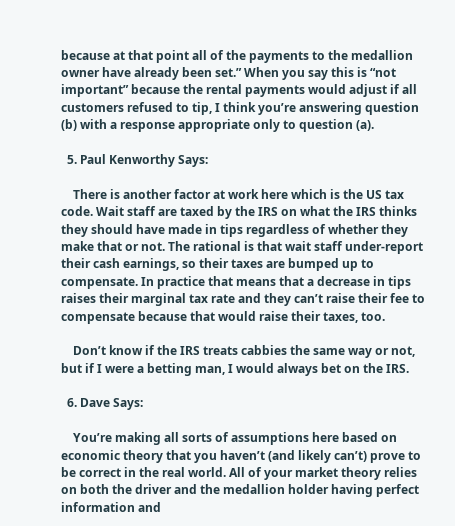because at that point all of the payments to the medallion owner have already been set.” When you say this is “not important” because the rental payments would adjust if all customers refused to tip, I think you’re answering question (b) with a response appropriate only to question (a).

  5. Paul Kenworthy Says:

    There is another factor at work here which is the US tax code. Wait staff are taxed by the IRS on what the IRS thinks they should have made in tips regardless of whether they make that or not. The rational is that wait staff under-report their cash earnings, so their taxes are bumped up to compensate. In practice that means that a decrease in tips raises their marginal tax rate and they can’t raise their fee to compensate because that would raise their taxes, too.

    Don’t know if the IRS treats cabbies the same way or not, but if I were a betting man, I would always bet on the IRS.

  6. Dave Says:

    You’re making all sorts of assumptions here based on economic theory that you haven’t (and likely can’t) prove to be correct in the real world. All of your market theory relies on both the driver and the medallion holder having perfect information and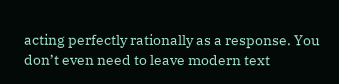acting perfectly rationally as a response. You don’t even need to leave modern text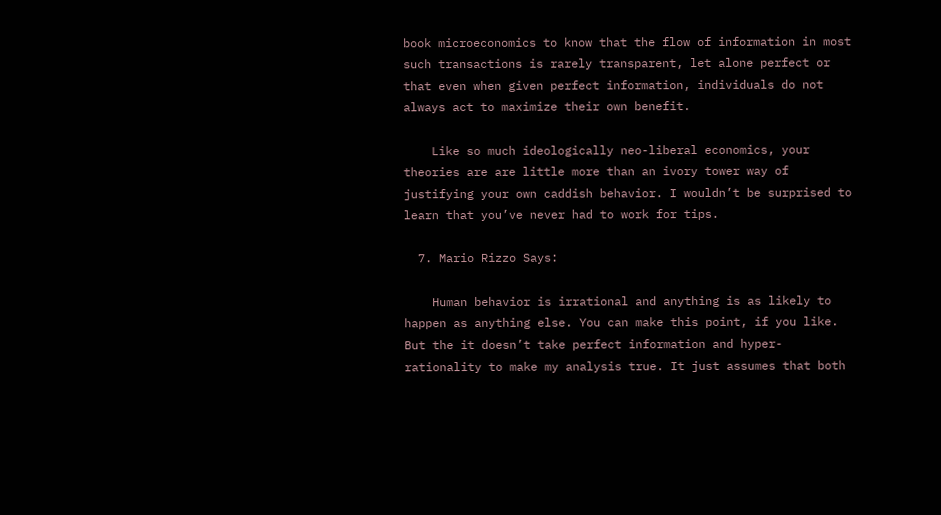book microeconomics to know that the flow of information in most such transactions is rarely transparent, let alone perfect or that even when given perfect information, individuals do not always act to maximize their own benefit.

    Like so much ideologically neo-liberal economics, your theories are are little more than an ivory tower way of justifying your own caddish behavior. I wouldn’t be surprised to learn that you’ve never had to work for tips.

  7. Mario Rizzo Says:

    Human behavior is irrational and anything is as likely to happen as anything else. You can make this point, if you like. But the it doesn’t take perfect information and hyper-rationality to make my analysis true. It just assumes that both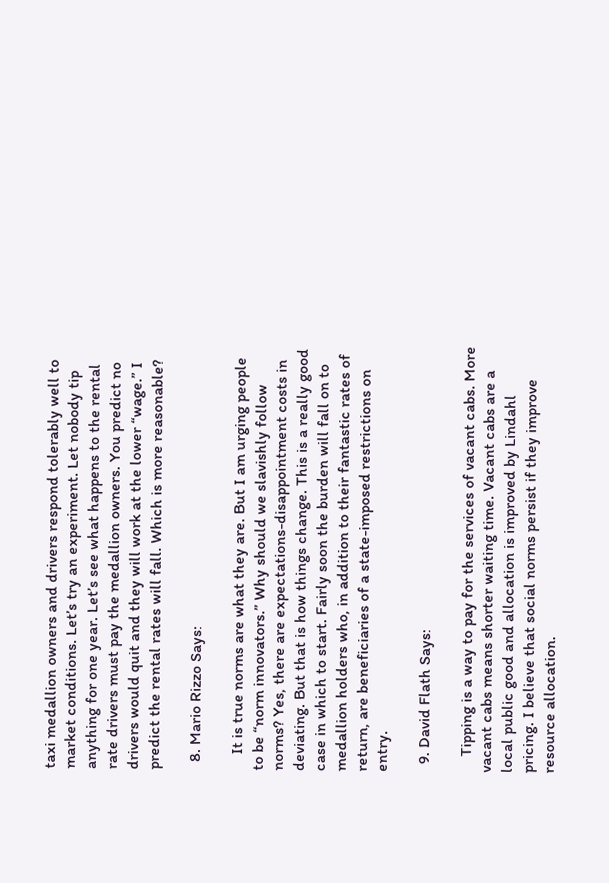taxi medallion owners and drivers respond tolerably well to market conditions. Let’s try an experiment. Let nobody tip anything for one year. Let’s see what happens to the rental rate drivers must pay the medallion owners. You predict no drivers would quit and they will work at the lower “wage.” I predict the rental rates will fall. Which is more reasonable?

  8. Mario Rizzo Says:

    It is true norms are what they are. But I am urging people to be “norm innovators.” Why should we slavishly follow norms? Yes, there are expectations-disappointment costs in deviating. But that is how things change. This is a really good case in which to start. Fairly soon the burden will fall on to medallion holders who, in addition to their fantastic rates of return, are beneficiaries of a state-imposed restrictions on entry.

  9. David Flath Says:

    Tipping is a way to pay for the services of vacant cabs. More vacant cabs means shorter waiting time. Vacant cabs are a local public good and allocation is improved by Lindahl pricing. I believe that social norms persist if they improve resource allocation.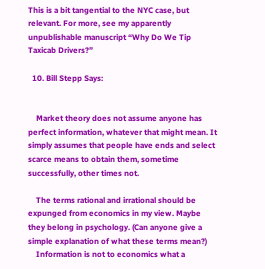This is a bit tangential to the NYC case, but relevant. For more, see my apparently unpublishable manuscript “Why Do We Tip Taxicab Drivers?”

  10. Bill Stepp Says:


    Market theory does not assume anyone has perfect information, whatever that might mean. It simply assumes that people have ends and select scarce means to obtain them, sometime successfully, other times not.

    The terms rational and irrational should be expunged from economics in my view. Maybe they belong in psychology. (Can anyone give a simple explanation of what these terms mean?)
    Information is not to economics what a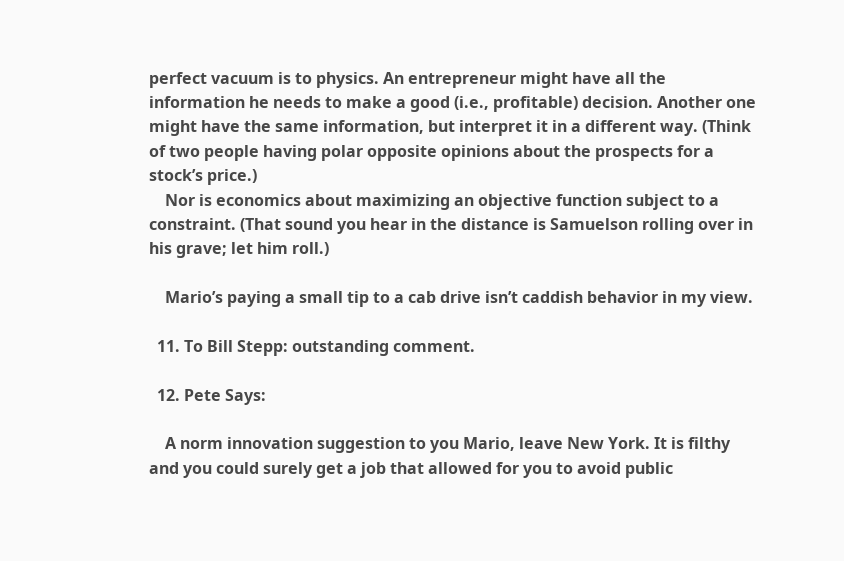perfect vacuum is to physics. An entrepreneur might have all the information he needs to make a good (i.e., profitable) decision. Another one might have the same information, but interpret it in a different way. (Think of two people having polar opposite opinions about the prospects for a stock’s price.)
    Nor is economics about maximizing an objective function subject to a constraint. (That sound you hear in the distance is Samuelson rolling over in his grave; let him roll.)

    Mario’s paying a small tip to a cab drive isn’t caddish behavior in my view.

  11. To Bill Stepp: outstanding comment.

  12. Pete Says:

    A norm innovation suggestion to you Mario, leave New York. It is filthy and you could surely get a job that allowed for you to avoid public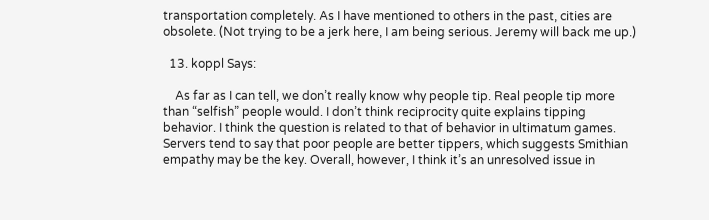transportation completely. As I have mentioned to others in the past, cities are obsolete. (Not trying to be a jerk here, I am being serious. Jeremy will back me up.)

  13. koppl Says:

    As far as I can tell, we don’t really know why people tip. Real people tip more than “selfish” people would. I don’t think reciprocity quite explains tipping behavior. I think the question is related to that of behavior in ultimatum games. Servers tend to say that poor people are better tippers, which suggests Smithian empathy may be the key. Overall, however, I think it’s an unresolved issue in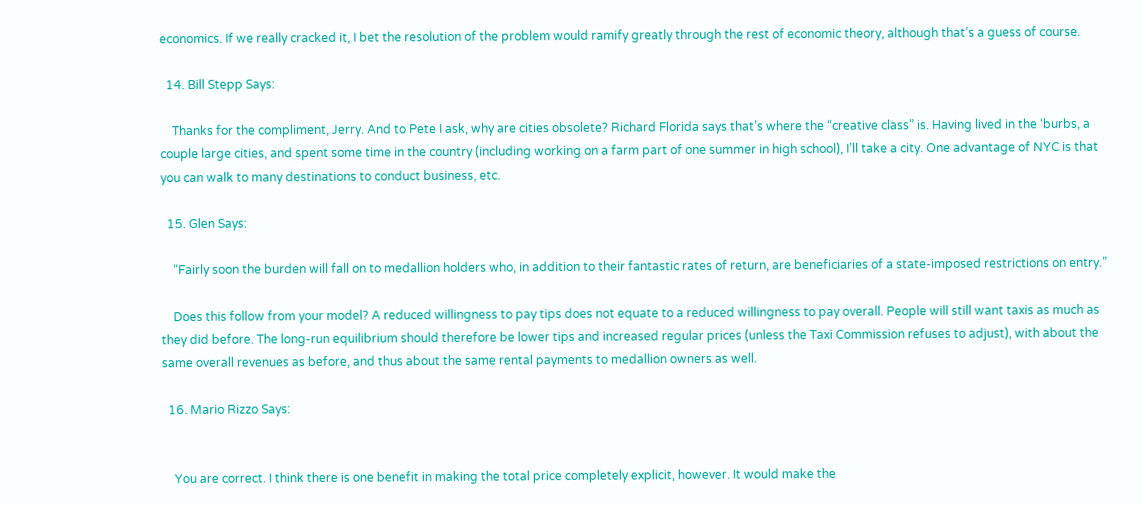economics. If we really cracked it, I bet the resolution of the problem would ramify greatly through the rest of economic theory, although that’s a guess of course.

  14. Bill Stepp Says:

    Thanks for the compliment, Jerry. And to Pete I ask, why are cities obsolete? Richard Florida says that’s where the “creative class” is. Having lived in the ‘burbs, a couple large cities, and spent some time in the country (including working on a farm part of one summer in high school), I’ll take a city. One advantage of NYC is that you can walk to many destinations to conduct business, etc.

  15. Glen Says:

    “Fairly soon the burden will fall on to medallion holders who, in addition to their fantastic rates of return, are beneficiaries of a state-imposed restrictions on entry.”

    Does this follow from your model? A reduced willingness to pay tips does not equate to a reduced willingness to pay overall. People will still want taxis as much as they did before. The long-run equilibrium should therefore be lower tips and increased regular prices (unless the Taxi Commission refuses to adjust), with about the same overall revenues as before, and thus about the same rental payments to medallion owners as well.

  16. Mario Rizzo Says:


    You are correct. I think there is one benefit in making the total price completely explicit, however. It would make the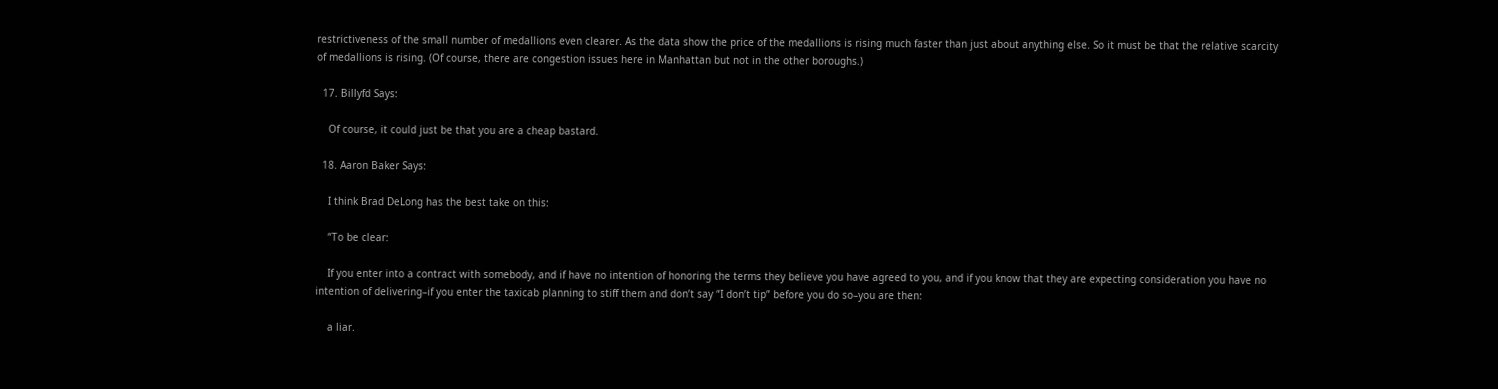restrictiveness of the small number of medallions even clearer. As the data show the price of the medallions is rising much faster than just about anything else. So it must be that the relative scarcity of medallions is rising. (Of course, there are congestion issues here in Manhattan but not in the other boroughs.)

  17. Billyfd Says:

    Of course, it could just be that you are a cheap bastard.

  18. Aaron Baker Says:

    I think Brad DeLong has the best take on this:

    “To be clear:

    If you enter into a contract with somebody, and if have no intention of honoring the terms they believe you have agreed to you, and if you know that they are expecting consideration you have no intention of delivering–if you enter the taxicab planning to stiff them and don’t say “I don’t tip” before you do so–you are then:

    a liar.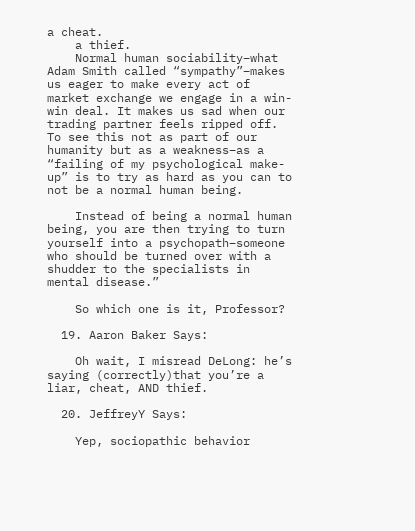a cheat.
    a thief.
    Normal human sociability–what Adam Smith called “sympathy”–makes us eager to make every act of market exchange we engage in a win-win deal. It makes us sad when our trading partner feels ripped off. To see this not as part of our humanity but as a weakness–as a “failing of my psychological make-up” is to try as hard as you can to not be a normal human being.

    Instead of being a normal human being, you are then trying to turn yourself into a psychopath–someone who should be turned over with a shudder to the specialists in mental disease.”

    So which one is it, Professor?

  19. Aaron Baker Says:

    Oh wait, I misread DeLong: he’s saying (correctly)that you’re a liar, cheat, AND thief.

  20. JeffreyY Says:

    Yep, sociopathic behavior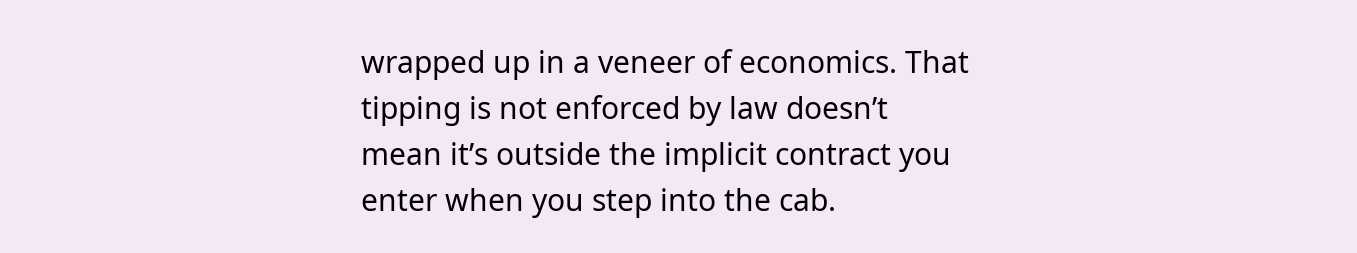wrapped up in a veneer of economics. That tipping is not enforced by law doesn’t mean it’s outside the implicit contract you enter when you step into the cab.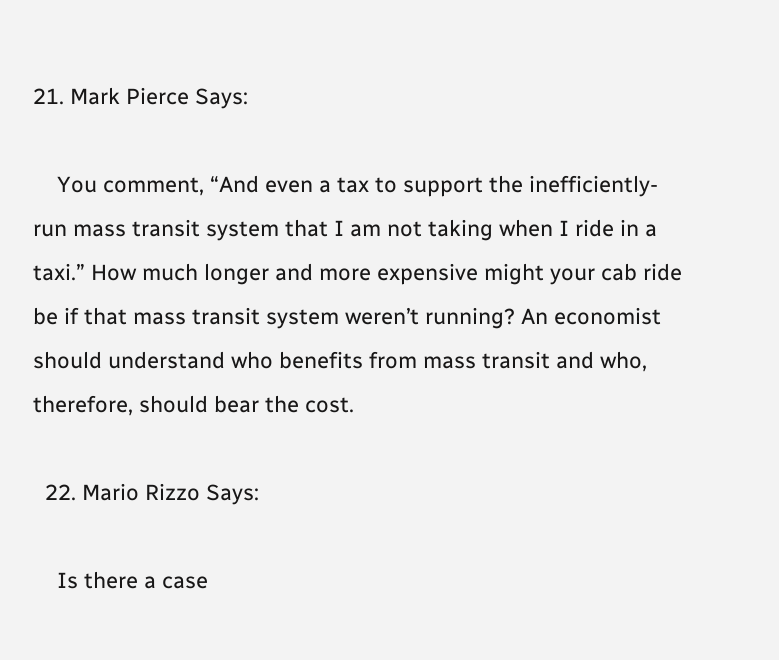21. Mark Pierce Says:

    You comment, “And even a tax to support the inefficiently-run mass transit system that I am not taking when I ride in a taxi.” How much longer and more expensive might your cab ride be if that mass transit system weren’t running? An economist should understand who benefits from mass transit and who, therefore, should bear the cost.

  22. Mario Rizzo Says:

    Is there a case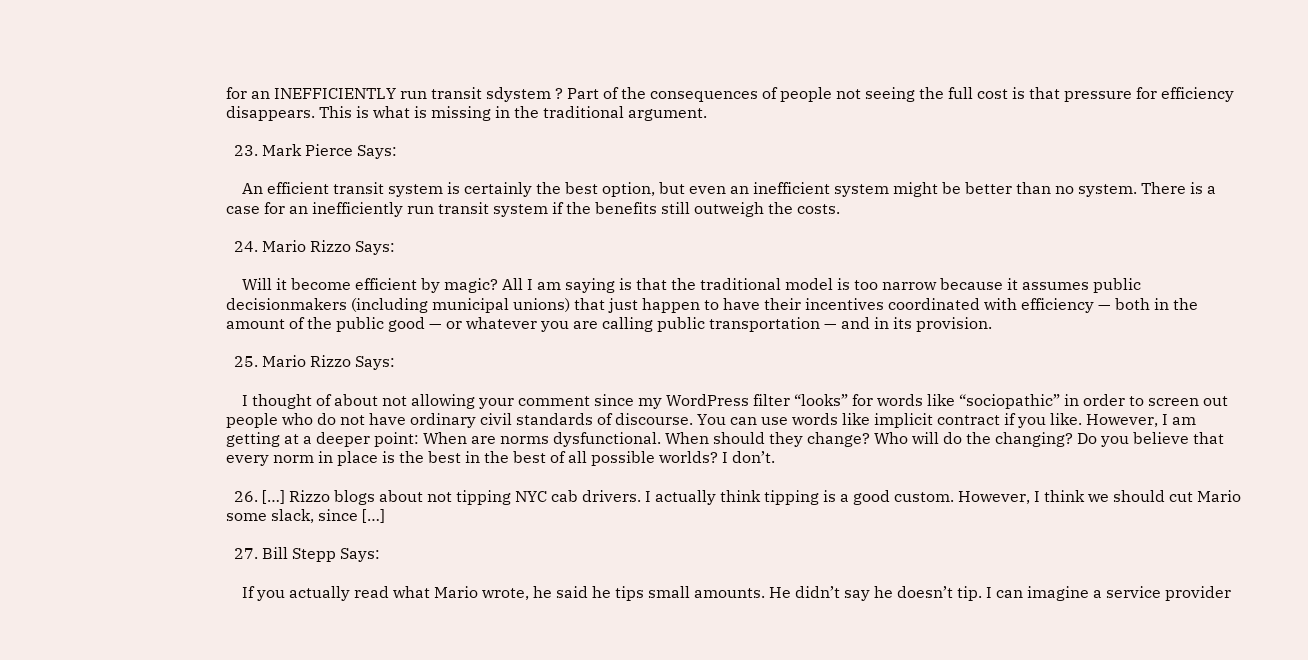for an INEFFICIENTLY run transit sdystem ? Part of the consequences of people not seeing the full cost is that pressure for efficiency disappears. This is what is missing in the traditional argument.

  23. Mark Pierce Says:

    An efficient transit system is certainly the best option, but even an inefficient system might be better than no system. There is a case for an inefficiently run transit system if the benefits still outweigh the costs.

  24. Mario Rizzo Says:

    Will it become efficient by magic? All I am saying is that the traditional model is too narrow because it assumes public decisionmakers (including municipal unions) that just happen to have their incentives coordinated with efficiency — both in the amount of the public good — or whatever you are calling public transportation — and in its provision.

  25. Mario Rizzo Says:

    I thought of about not allowing your comment since my WordPress filter “looks” for words like “sociopathic” in order to screen out people who do not have ordinary civil standards of discourse. You can use words like implicit contract if you like. However, I am getting at a deeper point: When are norms dysfunctional. When should they change? Who will do the changing? Do you believe that every norm in place is the best in the best of all possible worlds? I don’t.

  26. […] Rizzo blogs about not tipping NYC cab drivers. I actually think tipping is a good custom. However, I think we should cut Mario some slack, since […]

  27. Bill Stepp Says:

    If you actually read what Mario wrote, he said he tips small amounts. He didn’t say he doesn’t tip. I can imagine a service provider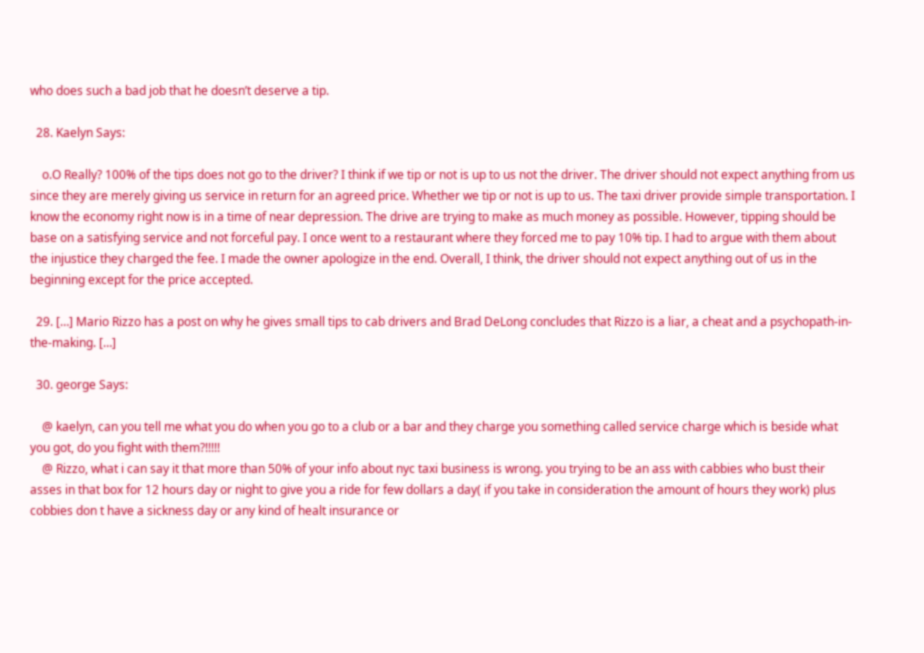who does such a bad job that he doesn’t deserve a tip.

  28. Kaelyn Says:

    o.O Really? 100% of the tips does not go to the driver? I think if we tip or not is up to us not the driver. The driver should not expect anything from us since they are merely giving us service in return for an agreed price. Whether we tip or not is up to us. The taxi driver provide simple transportation. I know the economy right now is in a time of near depression. The drive are trying to make as much money as possible. However, tipping should be base on a satisfying service and not forceful pay. I once went to a restaurant where they forced me to pay 10% tip. I had to argue with them about the injustice they charged the fee. I made the owner apologize in the end. Overall, I think, the driver should not expect anything out of us in the beginning except for the price accepted.

  29. […] Mario Rizzo has a post on why he gives small tips to cab drivers and Brad DeLong concludes that Rizzo is a liar, a cheat and a psychopath-in-the-making. […]

  30. george Says:

    @ kaelyn, can you tell me what you do when you go to a club or a bar and they charge you something called service charge which is beside what you got, do you fight with them?!!!!!
    @ Rizzo, what i can say it that more than 50% of your info about nyc taxi business is wrong. you trying to be an ass with cabbies who bust their asses in that box for 12 hours day or night to give you a ride for few dollars a day( if you take in consideration the amount of hours they work) plus cobbies don t have a sickness day or any kind of healt insurance or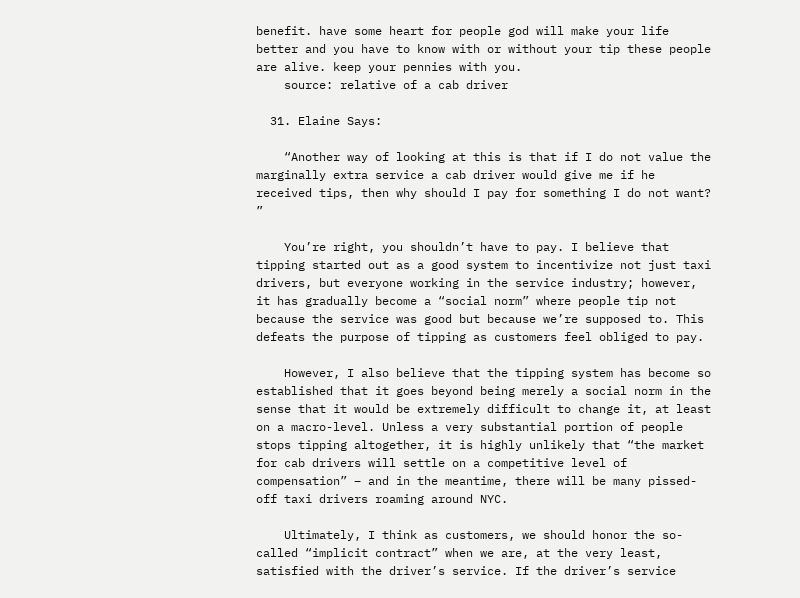benefit. have some heart for people god will make your life better and you have to know with or without your tip these people are alive. keep your pennies with you.
    source: relative of a cab driver

  31. Elaine Says:

    “Another way of looking at this is that if I do not value the marginally extra service a cab driver would give me if he received tips, then why should I pay for something I do not want? ”

    You’re right, you shouldn’t have to pay. I believe that tipping started out as a good system to incentivize not just taxi drivers, but everyone working in the service industry; however, it has gradually become a “social norm” where people tip not because the service was good but because we’re supposed to. This defeats the purpose of tipping as customers feel obliged to pay.

    However, I also believe that the tipping system has become so established that it goes beyond being merely a social norm in the sense that it would be extremely difficult to change it, at least on a macro-level. Unless a very substantial portion of people stops tipping altogether, it is highly unlikely that “the market for cab drivers will settle on a competitive level of compensation” – and in the meantime, there will be many pissed-off taxi drivers roaming around NYC.

    Ultimately, I think as customers, we should honor the so-called “implicit contract” when we are, at the very least, satisfied with the driver’s service. If the driver’s service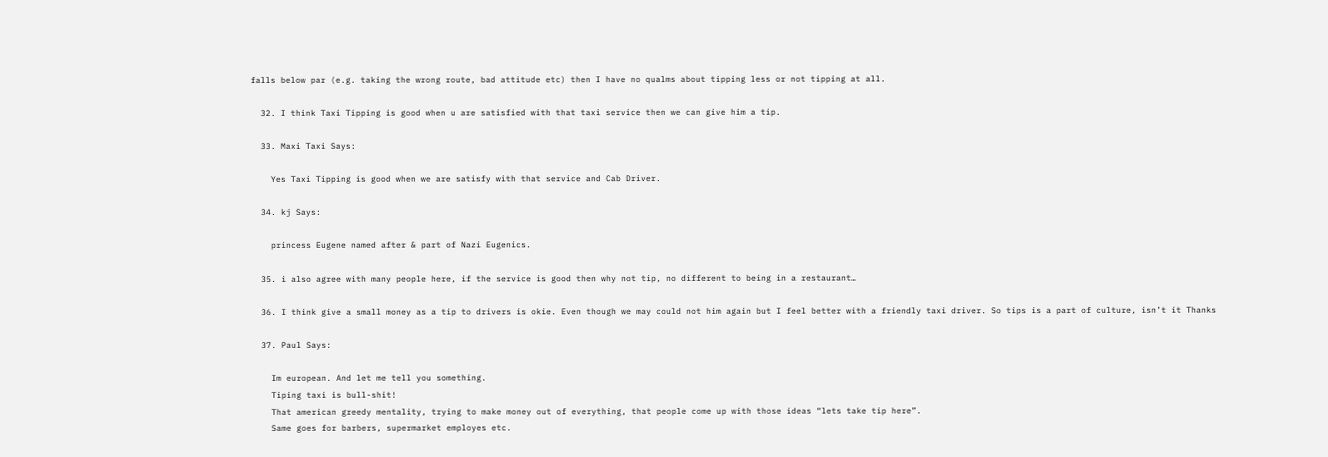falls below par (e.g. taking the wrong route, bad attitude etc) then I have no qualms about tipping less or not tipping at all.

  32. I think Taxi Tipping is good when u are satisfied with that taxi service then we can give him a tip.

  33. Maxi Taxi Says:

    Yes Taxi Tipping is good when we are satisfy with that service and Cab Driver.

  34. kj Says:

    princess Eugene named after & part of Nazi Eugenics.

  35. i also agree with many people here, if the service is good then why not tip, no different to being in a restaurant…

  36. I think give a small money as a tip to drivers is okie. Even though we may could not him again but I feel better with a friendly taxi driver. So tips is a part of culture, isn’t it Thanks

  37. Paul Says:

    Im european. And let me tell you something.
    Tiping taxi is bull-shit!
    That american greedy mentality, trying to make money out of everything, that people come up with those ideas “lets take tip here”.
    Same goes for barbers, supermarket employes etc.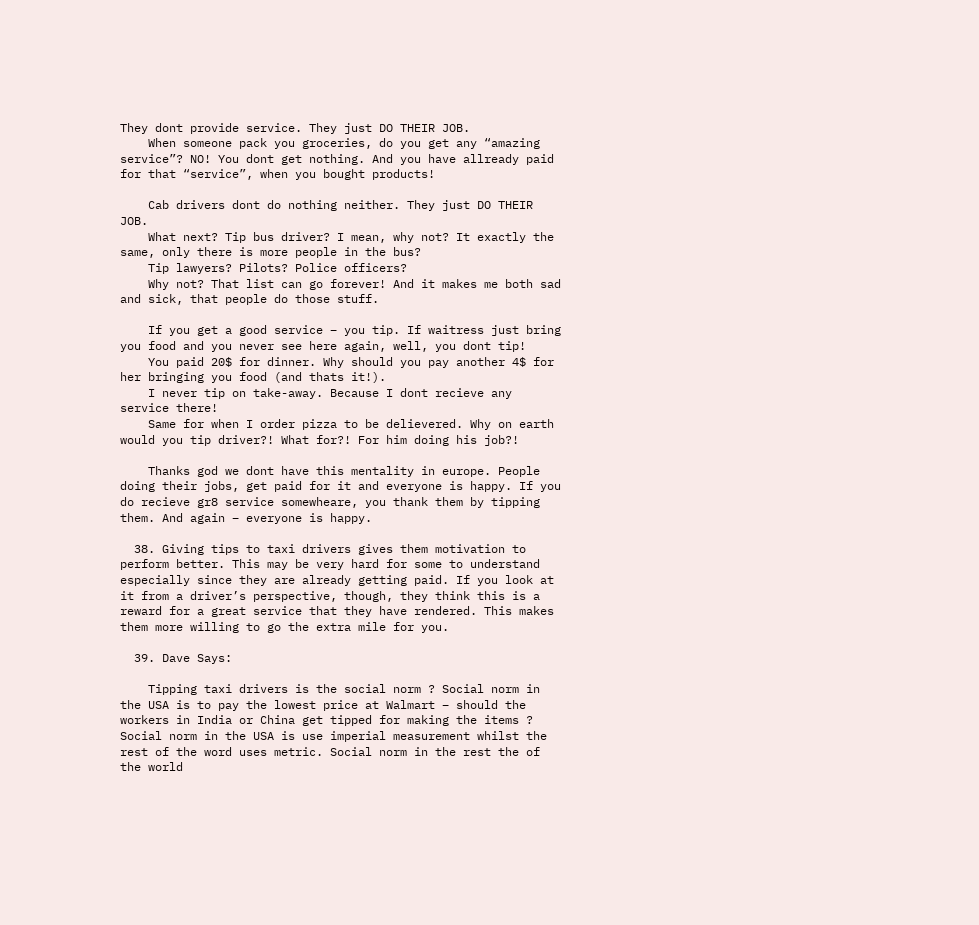They dont provide service. They just DO THEIR JOB.
    When someone pack you groceries, do you get any “amazing service”? NO! You dont get nothing. And you have allready paid for that “service”, when you bought products!

    Cab drivers dont do nothing neither. They just DO THEIR JOB.
    What next? Tip bus driver? I mean, why not? It exactly the same, only there is more people in the bus?
    Tip lawyers? Pilots? Police officers?
    Why not? That list can go forever! And it makes me both sad and sick, that people do those stuff.

    If you get a good service – you tip. If waitress just bring you food and you never see here again, well, you dont tip!
    You paid 20$ for dinner. Why should you pay another 4$ for her bringing you food (and thats it!).
    I never tip on take-away. Because I dont recieve any service there!
    Same for when I order pizza to be delievered. Why on earth would you tip driver?! What for?! For him doing his job?!

    Thanks god we dont have this mentality in europe. People doing their jobs, get paid for it and everyone is happy. If you do recieve gr8 service somewheare, you thank them by tipping them. And again – everyone is happy.

  38. Giving tips to taxi drivers gives them motivation to perform better. This may be very hard for some to understand especially since they are already getting paid. If you look at it from a driver’s perspective, though, they think this is a reward for a great service that they have rendered. This makes them more willing to go the extra mile for you.

  39. Dave Says:

    Tipping taxi drivers is the social norm ? Social norm in the USA is to pay the lowest price at Walmart – should the workers in India or China get tipped for making the items ? Social norm in the USA is use imperial measurement whilst the rest of the word uses metric. Social norm in the rest the of the world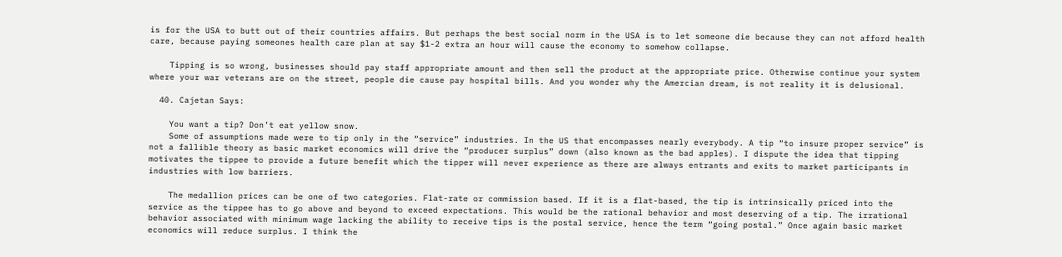is for the USA to butt out of their countries affairs. But perhaps the best social norm in the USA is to let someone die because they can not afford health care, because paying someones health care plan at say $1-2 extra an hour will cause the economy to somehow collapse.

    Tipping is so wrong, businesses should pay staff appropriate amount and then sell the product at the appropriate price. Otherwise continue your system where your war veterans are on the street, people die cause pay hospital bills. And you wonder why the Amercian dream, is not reality it is delusional.

  40. Cajetan Says:

    You want a tip? Don’t eat yellow snow.
    Some of assumptions made were to tip only in the “service” industries. In the US that encompasses nearly everybody. A tip “to insure proper service” is not a fallible theory as basic market economics will drive the “producer surplus” down (also known as the bad apples). I dispute the idea that tipping motivates the tippee to provide a future benefit which the tipper will never experience as there are always entrants and exits to market participants in industries with low barriers.

    The medallion prices can be one of two categories. Flat-rate or commission based. If it is a flat-based, the tip is intrinsically priced into the service as the tippee has to go above and beyond to exceed expectations. This would be the rational behavior and most deserving of a tip. The irrational behavior associated with minimum wage lacking the ability to receive tips is the postal service, hence the term “going postal.” Once again basic market economics will reduce surplus. I think the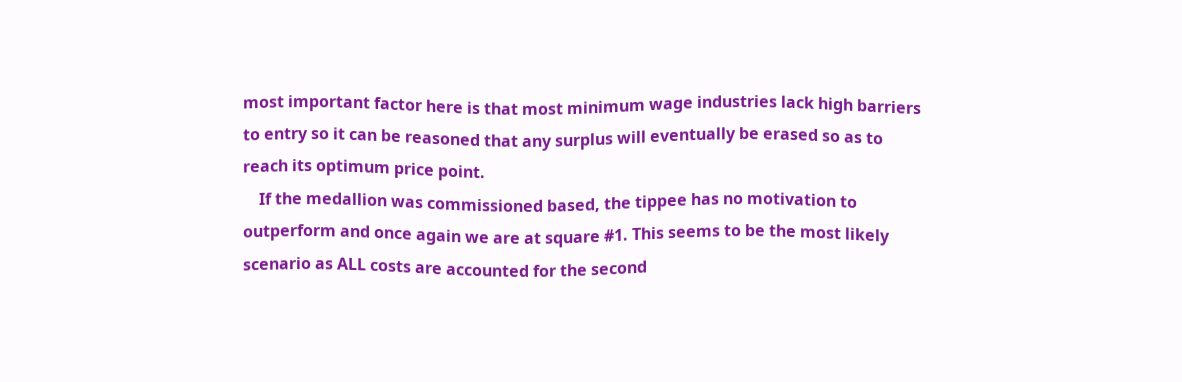most important factor here is that most minimum wage industries lack high barriers to entry so it can be reasoned that any surplus will eventually be erased so as to reach its optimum price point.
    If the medallion was commissioned based, the tippee has no motivation to outperform and once again we are at square #1. This seems to be the most likely scenario as ALL costs are accounted for the second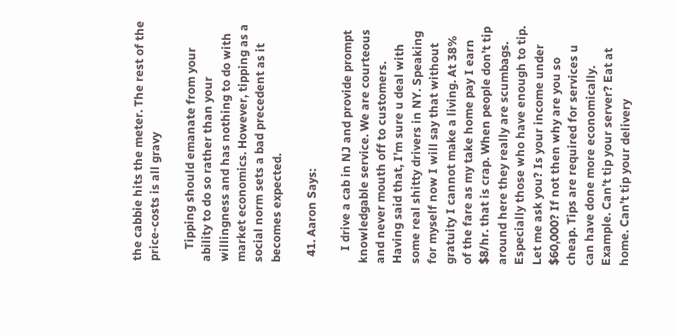the cabbie hits the meter. The rest of the price-costs is all gravy

    Tipping should emanate from your ability to do so rather than your willingness and has nothing to do with market economics. However, tipping as a social norm sets a bad precedent as it becomes expected.

  41. Aaron Says:

    I drive a cab in NJ and provide prompt knowledgable service. We are courteous and never mouth off to customers. Having said that, I’m sure u deal with some real shitty drivers in NY. Speaking for myself now I will say that without gratuity I cannot make a living. At 38% of the fare as my take home pay I earn $8/hr. that is crap. When people don’t tip around here they really are scumbags. Especially those who have enough to tip. Let me ask you? Is your income under $60,000? If not then why are you so cheap. Tips are required for services u can have done more economically. Example. Can’t tip your server? Eat at home. Can’t tip your delivery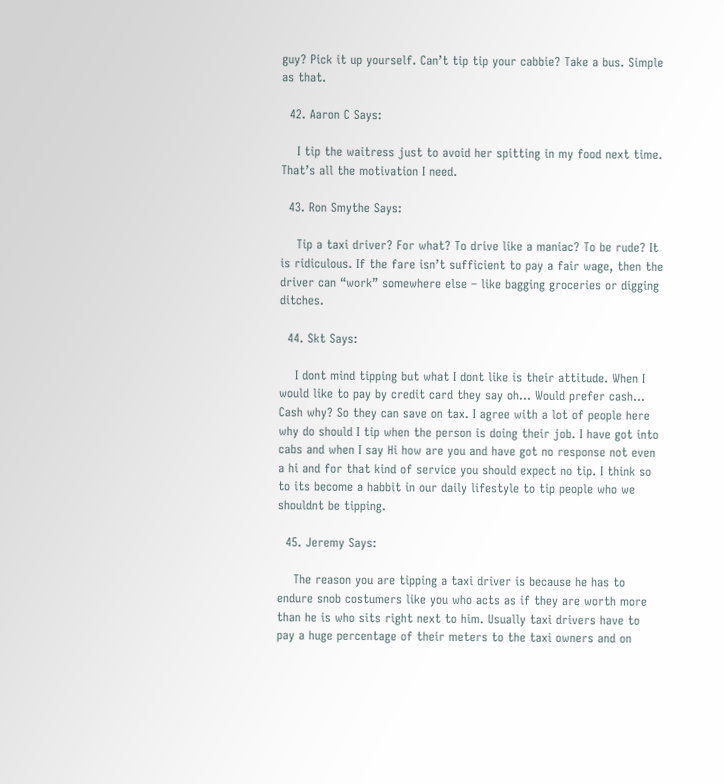guy? Pick it up yourself. Can’t tip tip your cabbie? Take a bus. Simple as that.

  42. Aaron C Says:

    I tip the waitress just to avoid her spitting in my food next time. That’s all the motivation I need.

  43. Ron Smythe Says:

    Tip a taxi driver? For what? To drive like a maniac? To be rude? It is ridiculous. If the fare isn’t sufficient to pay a fair wage, then the driver can “work” somewhere else – like bagging groceries or digging ditches.

  44. Skt Says:

    I dont mind tipping but what I dont like is their attitude. When I would like to pay by credit card they say oh… Would prefer cash… Cash why? So they can save on tax. I agree with a lot of people here why do should I tip when the person is doing their job. I have got into cabs and when I say Hi how are you and have got no response not even a hi and for that kind of service you should expect no tip. I think so to its become a habbit in our daily lifestyle to tip people who we shouldnt be tipping.

  45. Jeremy Says:

    The reason you are tipping a taxi driver is because he has to endure snob costumers like you who acts as if they are worth more than he is who sits right next to him. Usually taxi drivers have to pay a huge percentage of their meters to the taxi owners and on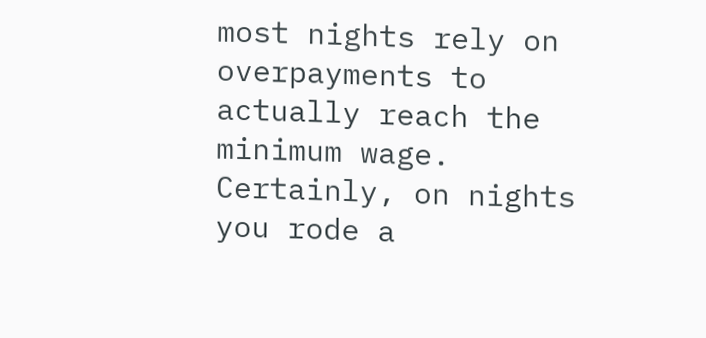most nights rely on overpayments to actually reach the minimum wage. Certainly, on nights you rode a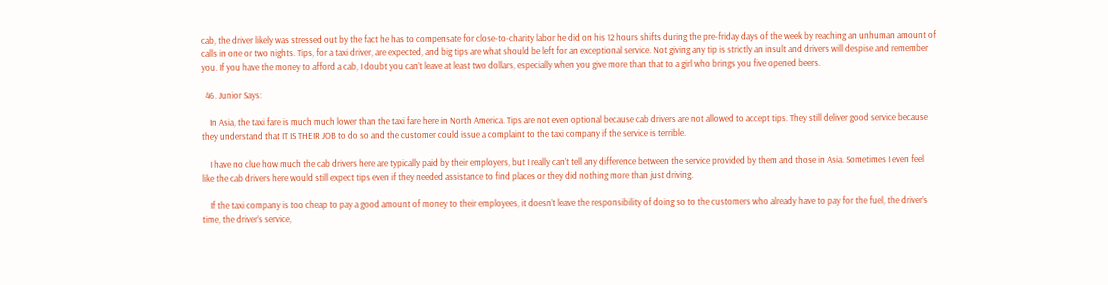cab, the driver likely was stressed out by the fact he has to compensate for close-to-charity labor he did on his 12 hours shifts during the pre-friday days of the week by reaching an unhuman amount of calls in one or two nights. Tips, for a taxi driver, are expected, and big tips are what should be left for an exceptional service. Not giving any tip is strictly an insult and drivers will despise and remember you. If you have the money to afford a cab, I doubt you can’t leave at least two dollars, especially when you give more than that to a girl who brings you five opened beers.

  46. Junior Says:

    In Asia, the taxi fare is much much lower than the taxi fare here in North America. Tips are not even optional because cab drivers are not allowed to accept tips. They still deliver good service because they understand that IT IS THEIR JOB to do so and the customer could issue a complaint to the taxi company if the service is terrible.

    I have no clue how much the cab drivers here are typically paid by their employers, but I really can’t tell any difference between the service provided by them and those in Asia. Sometimes I even feel like the cab drivers here would still expect tips even if they needed assistance to find places or they did nothing more than just driving.

    If the taxi company is too cheap to pay a good amount of money to their employees, it doesn’t leave the responsibility of doing so to the customers who already have to pay for the fuel, the driver’s time, the driver’s service,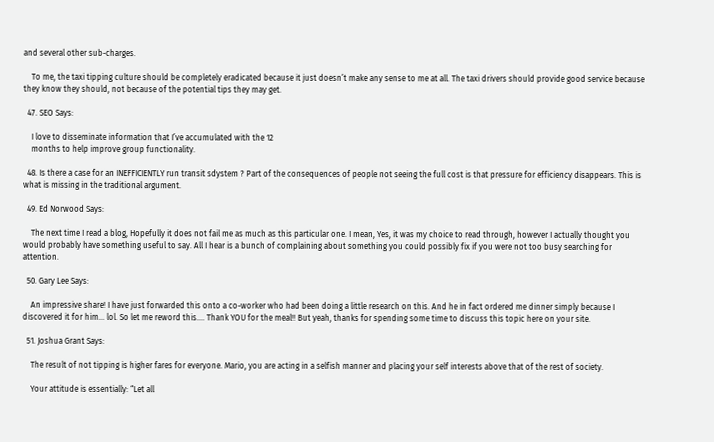and several other sub-charges.

    To me, the taxi tipping culture should be completely eradicated because it just doesn’t make any sense to me at all. The taxi drivers should provide good service because they know they should, not because of the potential tips they may get.

  47. SEO Says:

    I love to disseminate information that I’ve accumulated with the 12
    months to help improve group functionality.

  48. Is there a case for an INEFFICIENTLY run transit sdystem ? Part of the consequences of people not seeing the full cost is that pressure for efficiency disappears. This is what is missing in the traditional argument.

  49. Ed Norwood Says:

    The next time I read a blog, Hopefully it does not fail me as much as this particular one. I mean, Yes, it was my choice to read through, however I actually thought you would probably have something useful to say. All I hear is a bunch of complaining about something you could possibly fix if you were not too busy searching for attention.

  50. Gary Lee Says:

    An impressive share! I have just forwarded this onto a co-worker who had been doing a little research on this. And he in fact ordered me dinner simply because I discovered it for him… lol. So let me reword this…. Thank YOU for the meal!! But yeah, thanks for spending some time to discuss this topic here on your site.

  51. Joshua Grant Says:

    The result of not tipping is higher fares for everyone. Mario, you are acting in a selfish manner and placing your self interests above that of the rest of society.

    Your attitude is essentially: “Let all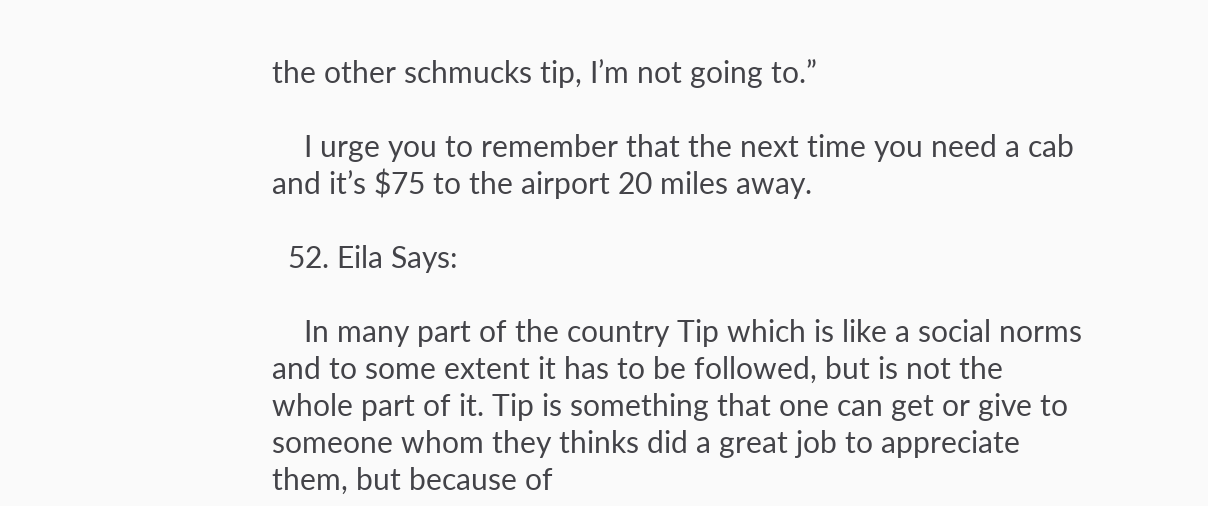the other schmucks tip, I’m not going to.”

    I urge you to remember that the next time you need a cab and it’s $75 to the airport 20 miles away.

  52. Eila Says:

    In many part of the country Tip which is like a social norms and to some extent it has to be followed, but is not the whole part of it. Tip is something that one can get or give to someone whom they thinks did a great job to appreciate them, but because of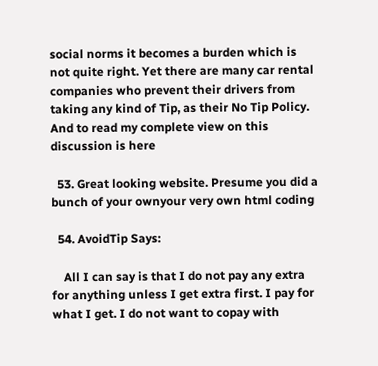social norms it becomes a burden which is not quite right. Yet there are many car rental companies who prevent their drivers from taking any kind of Tip, as their No Tip Policy. And to read my complete view on this discussion is here

  53. Great looking website. Presume you did a bunch of your ownyour very own html coding

  54. AvoidTip Says:

    All I can say is that I do not pay any extra for anything unless I get extra first. I pay for what I get. I do not want to copay with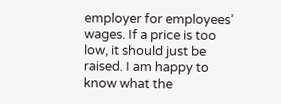employer for employees’ wages. If a price is too low, it should just be raised. I am happy to know what the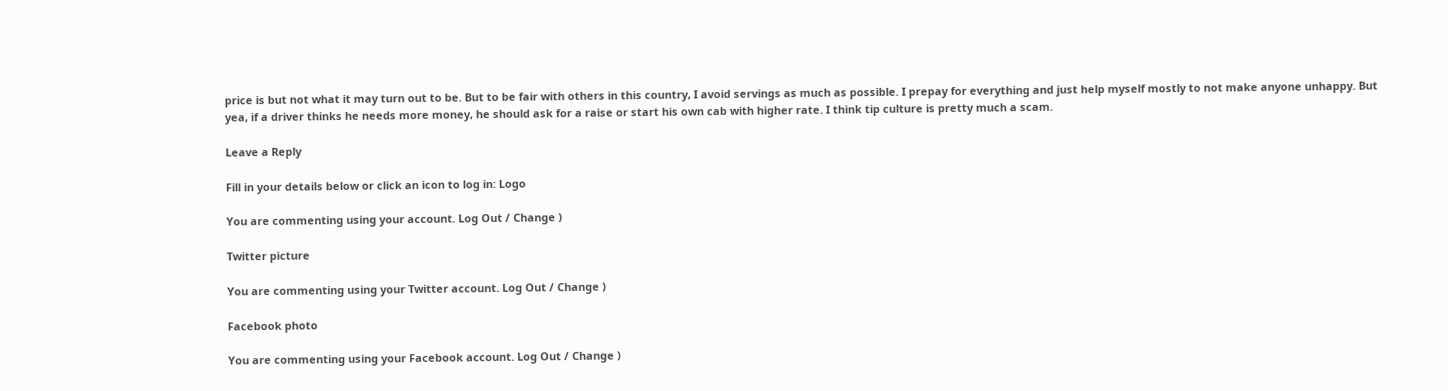price is but not what it may turn out to be. But to be fair with others in this country, I avoid servings as much as possible. I prepay for everything and just help myself mostly to not make anyone unhappy. But yea, if a driver thinks he needs more money, he should ask for a raise or start his own cab with higher rate. I think tip culture is pretty much a scam.

Leave a Reply

Fill in your details below or click an icon to log in: Logo

You are commenting using your account. Log Out / Change )

Twitter picture

You are commenting using your Twitter account. Log Out / Change )

Facebook photo

You are commenting using your Facebook account. Log Out / Change )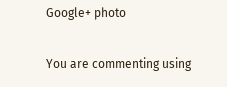Google+ photo

You are commenting using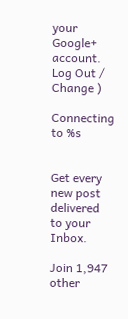your Google+ account. Log Out / Change )

Connecting to %s


Get every new post delivered to your Inbox.

Join 1,947 other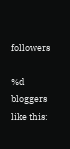followers

%d bloggers like this: